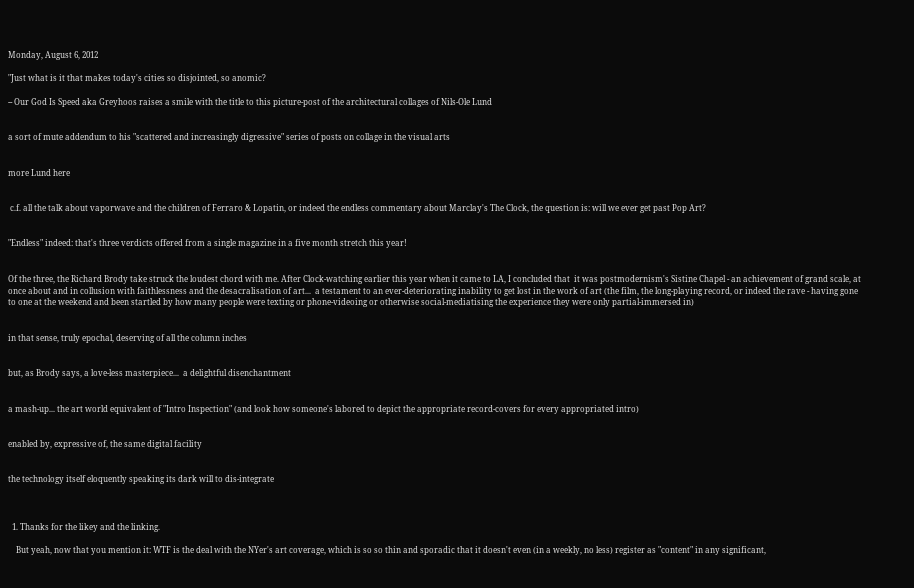Monday, August 6, 2012

"Just what is it that makes today's cities so disjointed, so anomic?

-- Our God Is Speed aka Greyhoos raises a smile with the title to this picture-post of the architectural collages of Nils-Ole Lund


a sort of mute addendum to his "scattered and increasingly digressive" series of posts on collage in the visual arts


more Lund here


 c.f. all the talk about vaporwave and the children of Ferraro & Lopatin, or indeed the endless commentary about Marclay's The Clock, the question is: will we ever get past Pop Art?


"Endless" indeed: that's three verdicts offered from a single magazine in a five month stretch this year!


Of the three, the Richard Brody take struck the loudest chord with me. After Clock-watching earlier this year when it came to LA, I concluded that  it was postmodernism's Sistine Chapel - an achievement of grand scale, at once about and in collusion with faithlessness and the desacralisation of art...  a testament to an ever-deteriorating inability to get lost in the work of art (the film, the long-playing record, or indeed the rave - having gone to one at the weekend and been startled by how many people were texting or phone-videoing or otherwise social-mediatising the experience they were only partial-immersed in)


in that sense, truly epochal, deserving of all the column inches


but, as Brody says, a love-less masterpiece...  a delightful disenchantment


a mash-up... the art world equivalent of "Intro Inspection" (and look how someone's labored to depict the appropriate record-covers for every appropriated intro)


enabled by, expressive of, the same digital facility


the technology itself eloquently speaking its dark will to dis-integrate



  1. Thanks for the likey and the linking.

    But yeah, now that you mention it: WTF is the deal with the NYer's art coverage, which is so so thin and sporadic that it doesn't even (in a weekly, no less) register as "content" in any significant,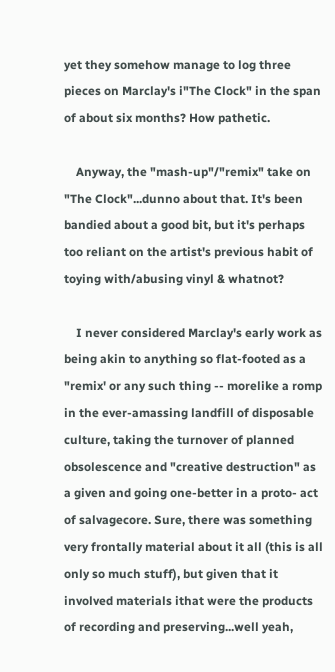yet they somehow manage to log three pieces on Marclay's i"The Clock" in the span of about six months? How pathetic.

    Anyway, the "mash-up"/"remix" take on "The Clock"...dunno about that. It's been bandied about a good bit, but it's perhaps too reliant on the artist's previous habit of toying with/abusing vinyl & whatnot?

    I never considered Marclay's early work as being akin to anything so flat-footed as a "remix' or any such thing -- morelike a romp in the ever-amassing landfill of disposable culture, taking the turnover of planned obsolescence and "creative destruction" as a given and going one-better in a proto- act of salvagecore. Sure, there was something very frontally material about it all (this is all only so much stuff), but given that it involved materials ithat were the products of recording and preserving...well yeah,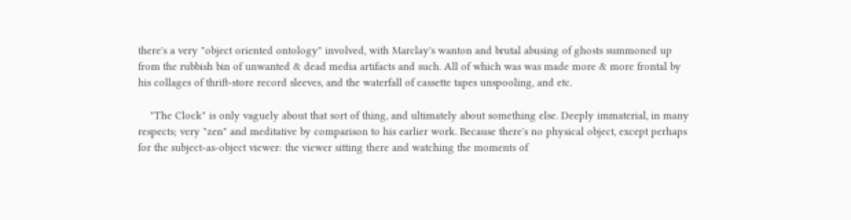there's a very "object oriented ontology" involved, with Marclay's wanton and brutal abusing of ghosts summoned up from the rubbish bin of unwanted & dead media artifacts and such. All of which was was made more & more frontal by his collages of thrift-store record sleeves, and the waterfall of cassette tapes unspooling, and etc.

    "The Clock" is only vaguely about that sort of thing, and ultimately about something else. Deeply immaterial, in many respects; very "zen" and meditative by comparison to his earlier work. Because there's no physical object, except perhaps for the subject-as-object viewer: the viewer sitting there and watching the moments of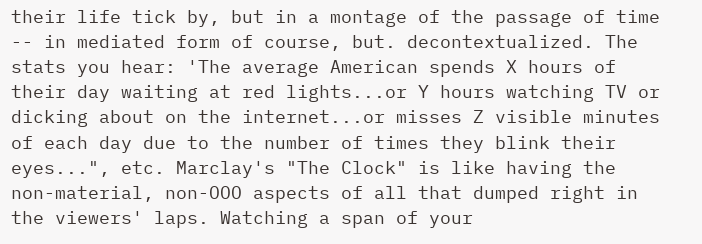their life tick by, but in a montage of the passage of time -- in mediated form of course, but. decontextualized. The stats you hear: 'The average American spends X hours of their day waiting at red lights...or Y hours watching TV or dicking about on the internet...or misses Z visible minutes of each day due to the number of times they blink their eyes...", etc. Marclay's "The Clock" is like having the non-material, non-OOO aspects of all that dumped right in the viewers' laps. Watching a span of your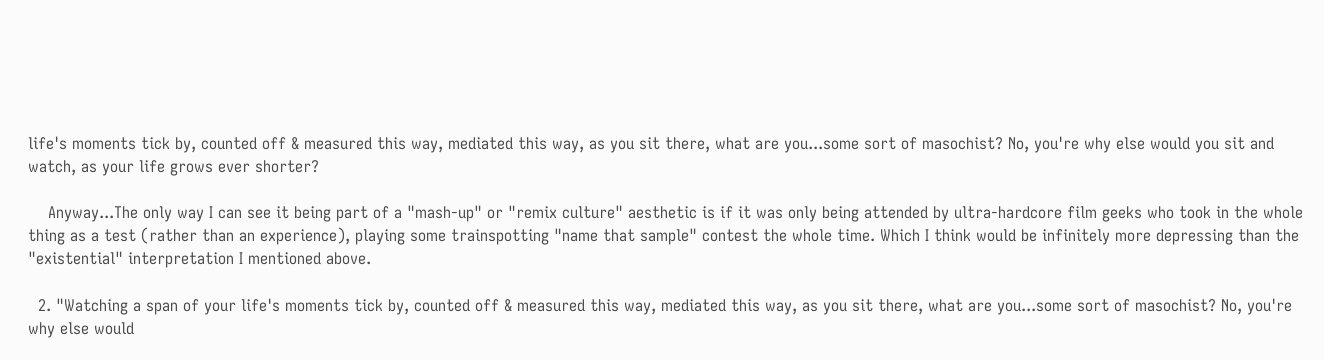life's moments tick by, counted off & measured this way, mediated this way, as you sit there, what are you...some sort of masochist? No, you're why else would you sit and watch, as your life grows ever shorter?

    Anyway...The only way I can see it being part of a "mash-up" or "remix culture" aesthetic is if it was only being attended by ultra-hardcore film geeks who took in the whole thing as a test (rather than an experience), playing some trainspotting "name that sample" contest the whole time. Which I think would be infinitely more depressing than the "existential" interpretation I mentioned above.

  2. "Watching a span of your life's moments tick by, counted off & measured this way, mediated this way, as you sit there, what are you...some sort of masochist? No, you're why else would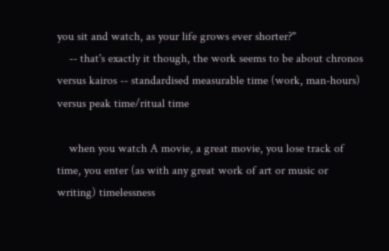you sit and watch, as your life grows ever shorter?"
    -- that's exactly it though, the work seems to be about chronos versus kairos -- standardised measurable time (work, man-hours) versus peak time/ritual time

    when you watch A movie, a great movie, you lose track of time, you enter (as with any great work of art or music or writing) timelessness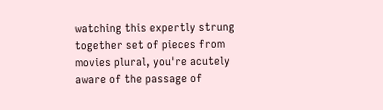watching this expertly strung together set of pieces from movies plural, you're acutely aware of the passage of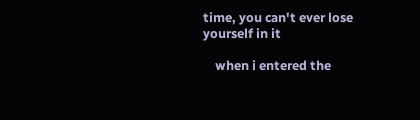time, you can't ever lose yourself in it

    when i entered the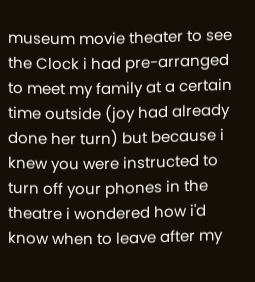museum movie theater to see the Clock i had pre-arranged to meet my family at a certain time outside (joy had already done her turn) but because i knew you were instructed to turn off your phones in the theatre i wondered how i'd know when to leave after my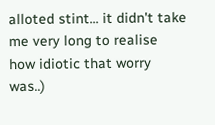alloted stint... it didn't take me very long to realise how idiotic that worry was..)